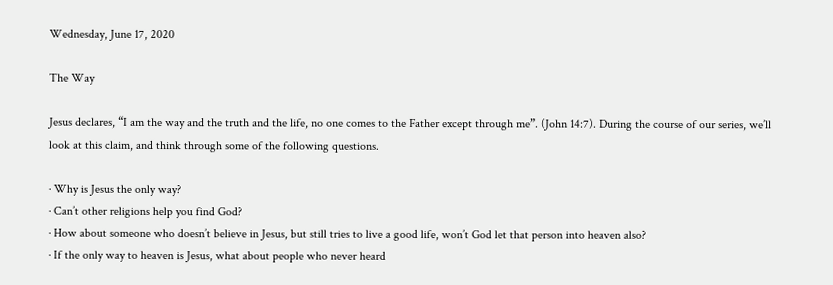Wednesday, June 17, 2020

The Way

Jesus declares, “I am the way and the truth and the life, no one comes to the Father except through me”. (John 14:7). During the course of our series, we’ll look at this claim, and think through some of the following questions.

· Why is Jesus the only way?
· Can’t other religions help you find God?
· How about someone who doesn’t believe in Jesus, but still tries to live a good life, won’t God let that person into heaven also?
· If the only way to heaven is Jesus, what about people who never heard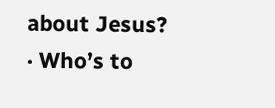about Jesus?
· Who’s to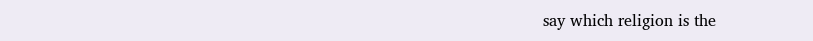say which religion is the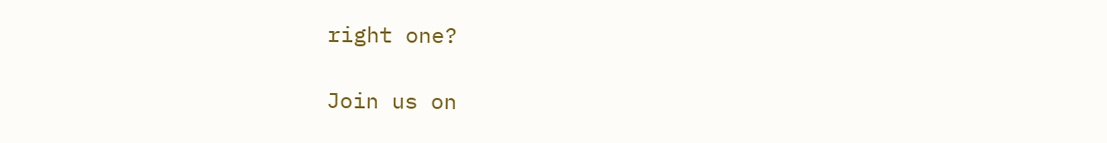right one?

Join us on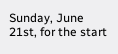Sunday, June 21st, for the start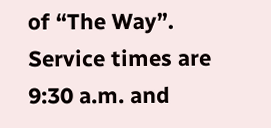of “The Way”. Service times are 9:30 a.m. and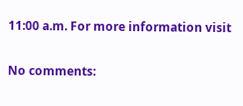11:00 a.m. For more information visit

No comments: